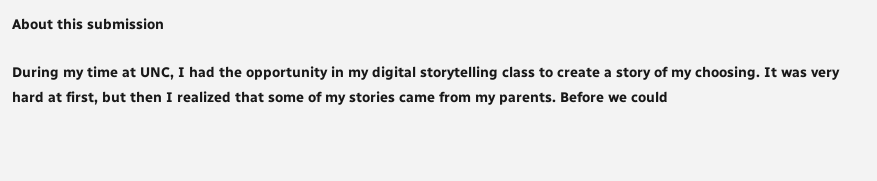About this submission

During my time at UNC, I had the opportunity in my digital storytelling class to create a story of my choosing. It was very hard at first, but then I realized that some of my stories came from my parents. Before we could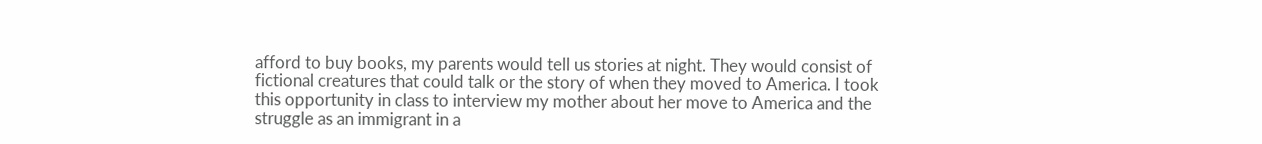afford to buy books, my parents would tell us stories at night. They would consist of fictional creatures that could talk or the story of when they moved to America. I took this opportunity in class to interview my mother about her move to America and the struggle as an immigrant in a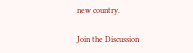new country.

Join the Discussion